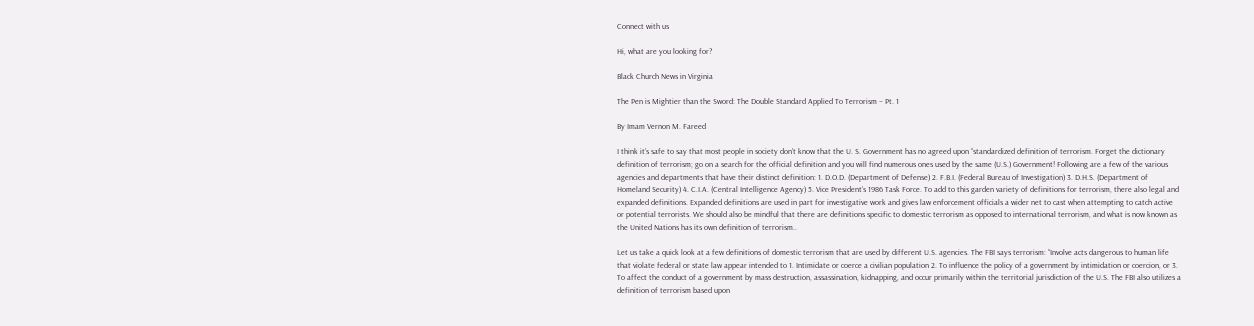Connect with us

Hi, what are you looking for?

Black Church News in Virginia

The Pen is Mightier than the Sword: The Double Standard Applied To Terrorism – Pt. 1

By Imam Vernon M. Fareed

I think it’s safe to say that most people in society don’t know that the U. S. Government has no agreed upon “standardized definition of terrorism. Forget the dictionary definition of terrorism; go on a search for the official definition and you will find numerous ones used by the same (U.S.) Government! Following are a few of the various agencies and departments that have their distinct definition: 1. D.O.D. (Department of Defense) 2. F.B.I. (Federal Bureau of Investigation) 3. D.H.S. (Department of Homeland Security) 4. C.I.A. (Central Intelligence Agency) 5. Vice President’s 1986 Task Force. To add to this garden variety of definitions for terrorism, there also legal and expanded definitions. Expanded definitions are used in part for investigative work and gives law enforcement officials a wider net to cast when attempting to catch active or potential terrorists. We should also be mindful that there are definitions specific to domestic terrorism as opposed to international terrorism, and what is now known as the United Nations has its own definition of terrorism..

Let us take a quick look at a few definitions of domestic terrorism that are used by different U.S. agencies. The FBI says terrorism: “Involve acts dangerous to human life that violate federal or state law appear intended to 1. Intimidate or coerce a civilian population 2. To influence the policy of a government by intimidation or coercion, or 3. To affect the conduct of a government by mass destruction, assassination, kidnapping, and occur primarily within the territorial jurisdiction of the U.S. The FBI also utilizes a definition of terrorism based upon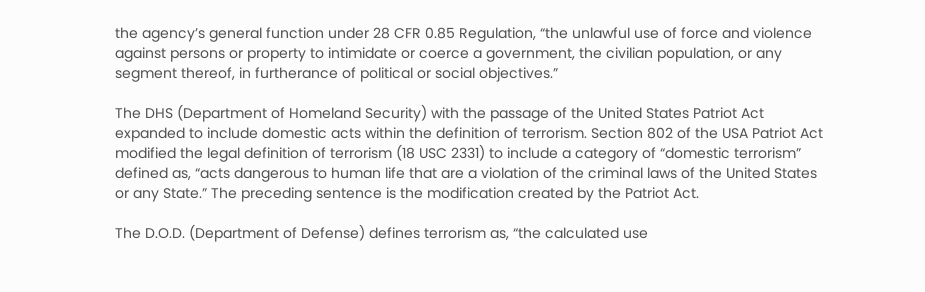the agency’s general function under 28 CFR 0.85 Regulation, “the unlawful use of force and violence against persons or property to intimidate or coerce a government, the civilian population, or any segment thereof, in furtherance of political or social objectives.”

The DHS (Department of Homeland Security) with the passage of the United States Patriot Act expanded to include domestic acts within the definition of terrorism. Section 802 of the USA Patriot Act modified the legal definition of terrorism (18 USC 2331) to include a category of “domestic terrorism” defined as, “acts dangerous to human life that are a violation of the criminal laws of the United States or any State.” The preceding sentence is the modification created by the Patriot Act.

The D.O.D. (Department of Defense) defines terrorism as, “the calculated use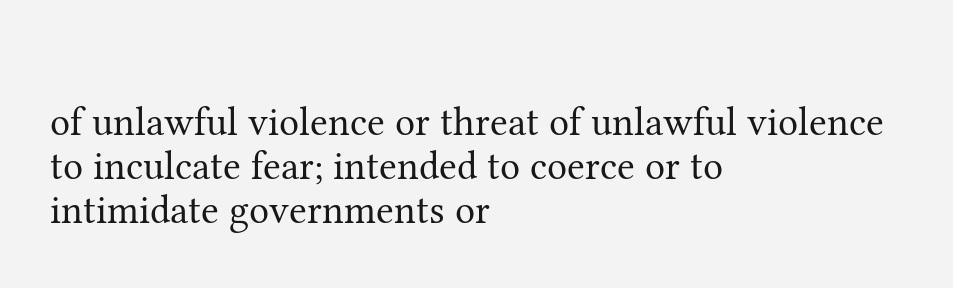of unlawful violence or threat of unlawful violence to inculcate fear; intended to coerce or to intimidate governments or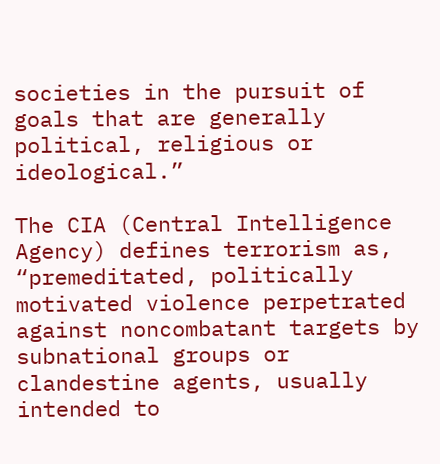societies in the pursuit of goals that are generally political, religious or ideological.”

The CIA (Central Intelligence Agency) defines terrorism as, “premeditated, politically motivated violence perpetrated against noncombatant targets by subnational groups or clandestine agents, usually intended to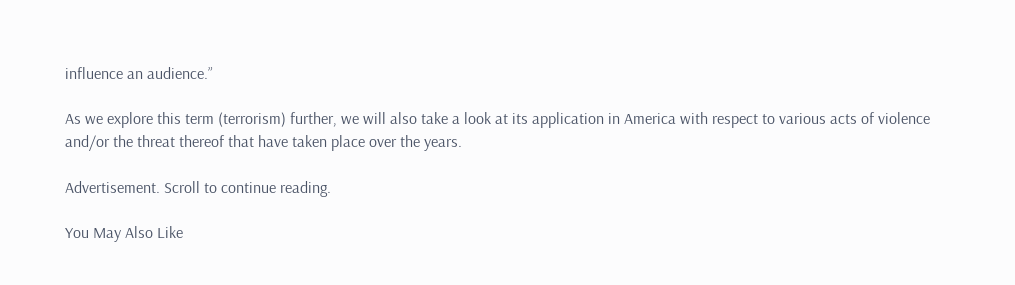influence an audience.”

As we explore this term (terrorism) further, we will also take a look at its application in America with respect to various acts of violence and/or the threat thereof that have taken place over the years.

Advertisement. Scroll to continue reading.

You May Also Like